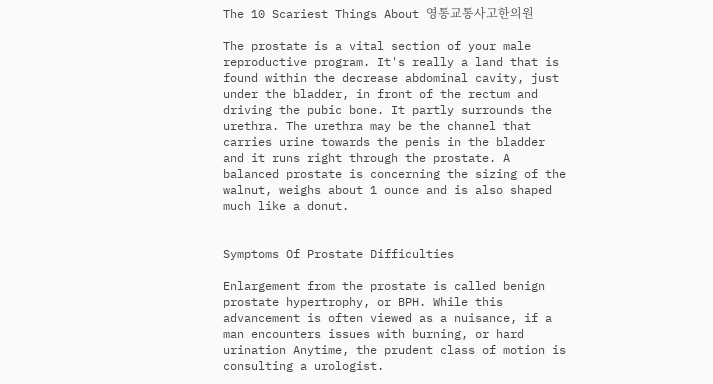The 10 Scariest Things About 영통교통사고한의원

The prostate is a vital section of your male reproductive program. It's really a land that is found within the decrease abdominal cavity, just under the bladder, in front of the rectum and driving the pubic bone. It partly surrounds the urethra. The urethra may be the channel that carries urine towards the penis in the bladder and it runs right through the prostate. A balanced prostate is concerning the sizing of the walnut, weighs about 1 ounce and is also shaped much like a donut.


Symptoms Of Prostate Difficulties

Enlargement from the prostate is called benign prostate hypertrophy, or BPH. While this advancement is often viewed as a nuisance, if a man encounters issues with burning, or hard urination Anytime, the prudent class of motion is consulting a urologist.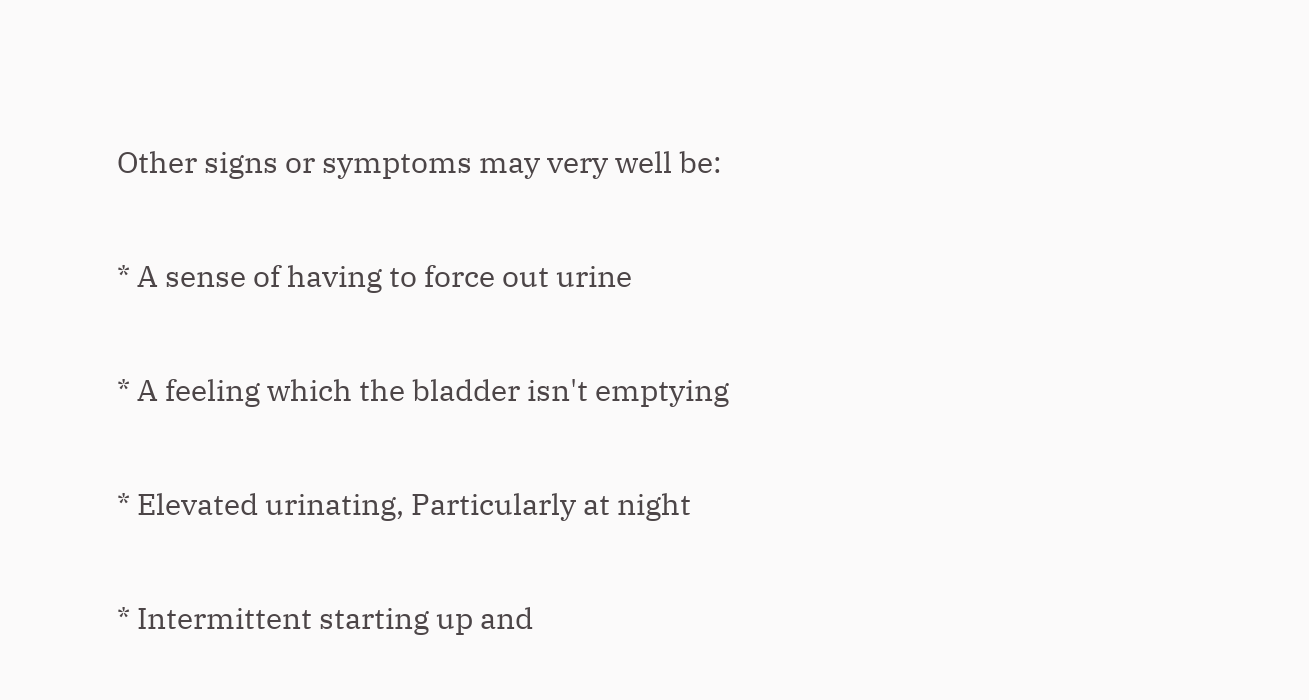Other signs or symptoms may very well be:

* A sense of having to force out urine

* A feeling which the bladder isn't emptying

* Elevated urinating, Particularly at night

* Intermittent starting up and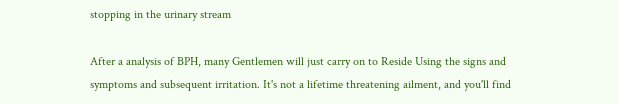stopping in the urinary stream

After a analysis of BPH, many Gentlemen will just carry on to Reside Using the signs and symptoms and subsequent irritation. It's not a lifetime threatening ailment, and you'll find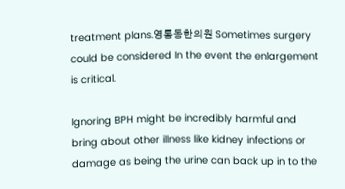treatment plans.영통동한의원 Sometimes surgery could be considered In the event the enlargement is critical.

Ignoring BPH might be incredibly harmful and bring about other illness like kidney infections or damage as being the urine can back up in to the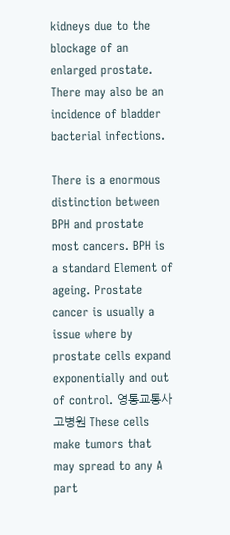kidneys due to the blockage of an enlarged prostate. There may also be an incidence of bladder bacterial infections.

There is a enormous distinction between BPH and prostate most cancers. BPH is a standard Element of ageing. Prostate cancer is usually a issue where by prostate cells expand exponentially and out of control. 영통교통사고병원 These cells make tumors that may spread to any A part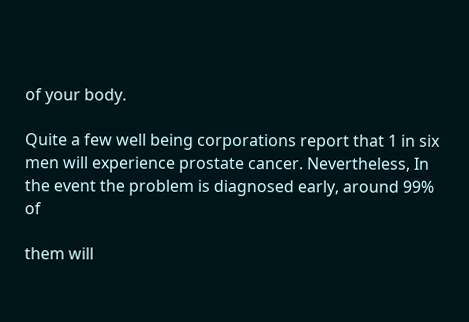of your body.

Quite a few well being corporations report that 1 in six men will experience prostate cancer. Nevertheless, In the event the problem is diagnosed early, around 99% of

them will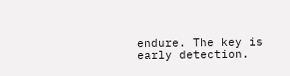endure. The key is early detection.